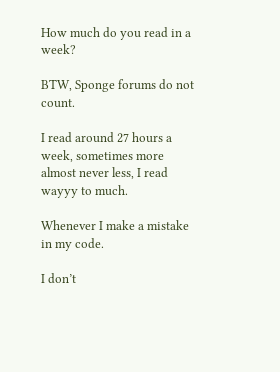How much do you read in a week?

BTW, Sponge forums do not count.

I read around 27 hours a week, sometimes more almost never less, I read wayyy to much.

Whenever I make a mistake in my code.

I don’t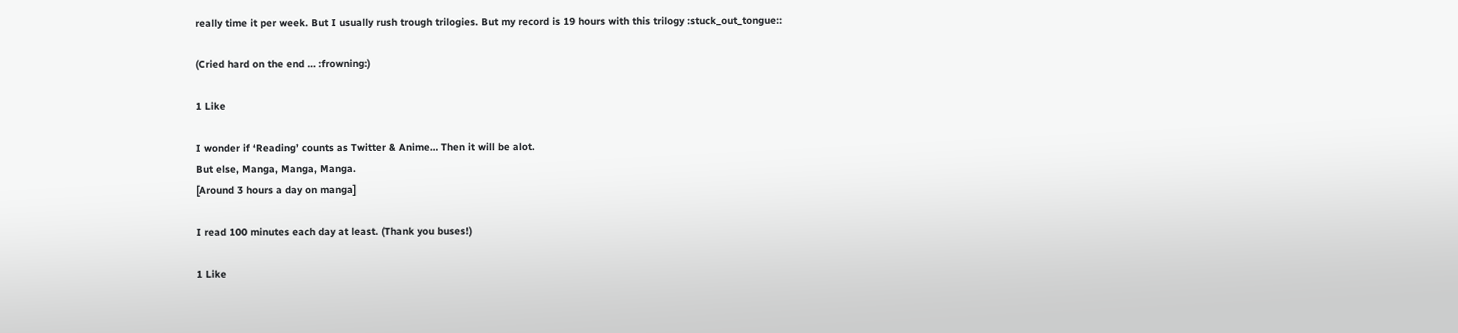really time it per week. But I usually rush trough trilogies. But my record is 19 hours with this trilogy :stuck_out_tongue::

(Cried hard on the end … :frowning:)

1 Like

I wonder if ‘Reading’ counts as Twitter & Anime… Then it will be alot.
But else, Manga, Manga, Manga.
[Around 3 hours a day on manga]

I read 100 minutes each day at least. (Thank you buses!)

1 Like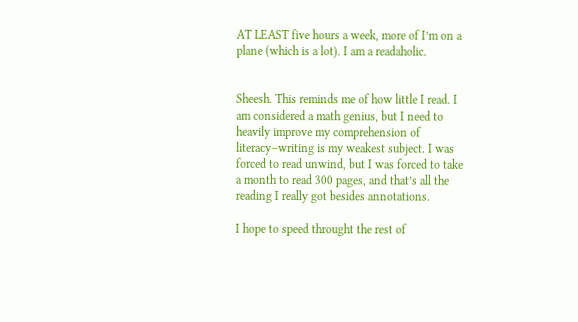AT LEAST five hours a week, more of I’m on a plane (which is a lot). I am a readaholic.


Sheesh. This reminds me of how little I read. I am considered a math genius, but I need to heavily improve my comprehension of literacy–writing is my weakest subject. I was forced to read unwind, but I was forced to take a month to read 300 pages, and that’s all the reading I really got besides annotations.

I hope to speed throught the rest of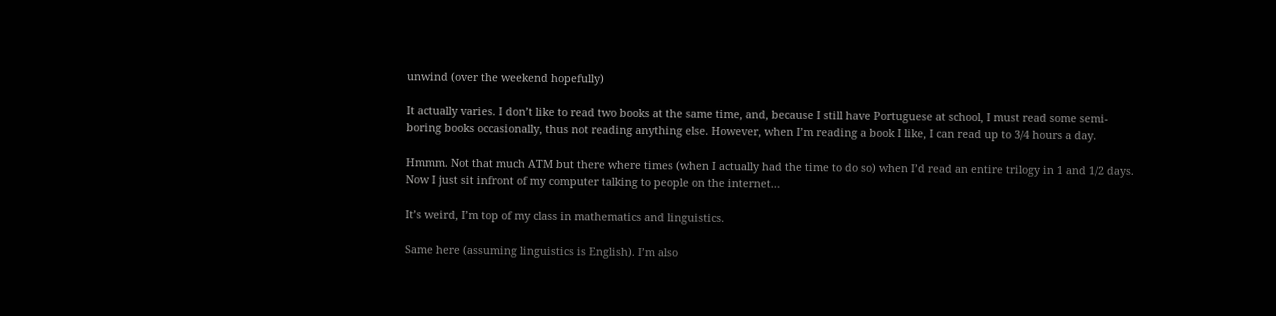unwind (over the weekend hopefully)

It actually varies. I don’t like to read two books at the same time, and, because I still have Portuguese at school, I must read some semi-boring books occasionally, thus not reading anything else. However, when I’m reading a book I like, I can read up to 3/4 hours a day.

Hmmm. Not that much ATM but there where times (when I actually had the time to do so) when I’d read an entire trilogy in 1 and 1/2 days. Now I just sit infront of my computer talking to people on the internet…

It’s weird, I’m top of my class in mathematics and linguistics.

Same here (assuming linguistics is English). I’m also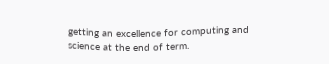getting an excellence for computing and science at the end of term.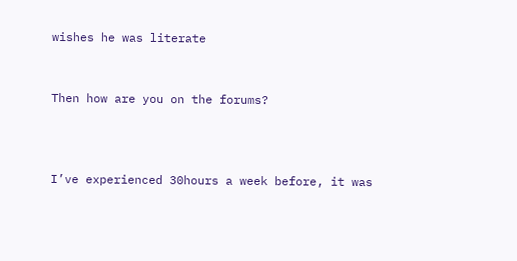wishes he was literate


Then how are you on the forums?



I’ve experienced 30hours a week before, it was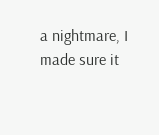a nightmare, I made sure it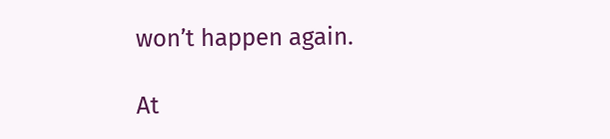won’t happen again.

At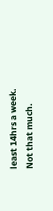least 14hrs a week. Not that much.